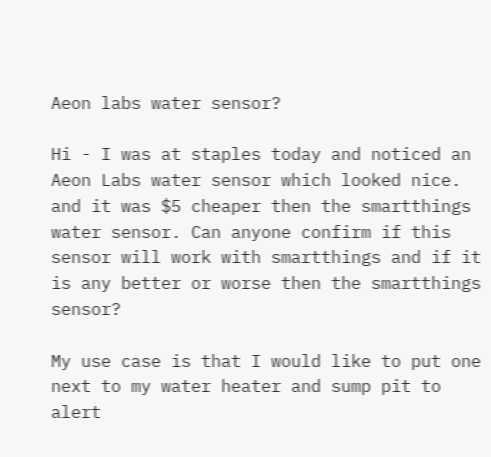Aeon labs water sensor?

Hi - I was at staples today and noticed an Aeon Labs water sensor which looked nice. and it was $5 cheaper then the smartthings water sensor. Can anyone confirm if this sensor will work with smartthings and if it is any better or worse then the smartthings sensor?

My use case is that I would like to put one next to my water heater and sump pit to alert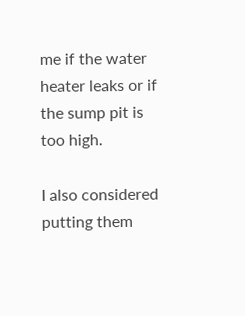me if the water heater leaks or if the sump pit is too high.

I also considered putting them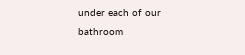under each of our bathroom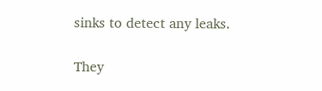sinks to detect any leaks.

They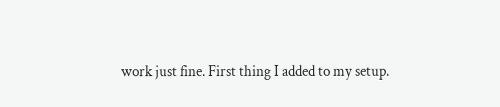work just fine. First thing I added to my setup.